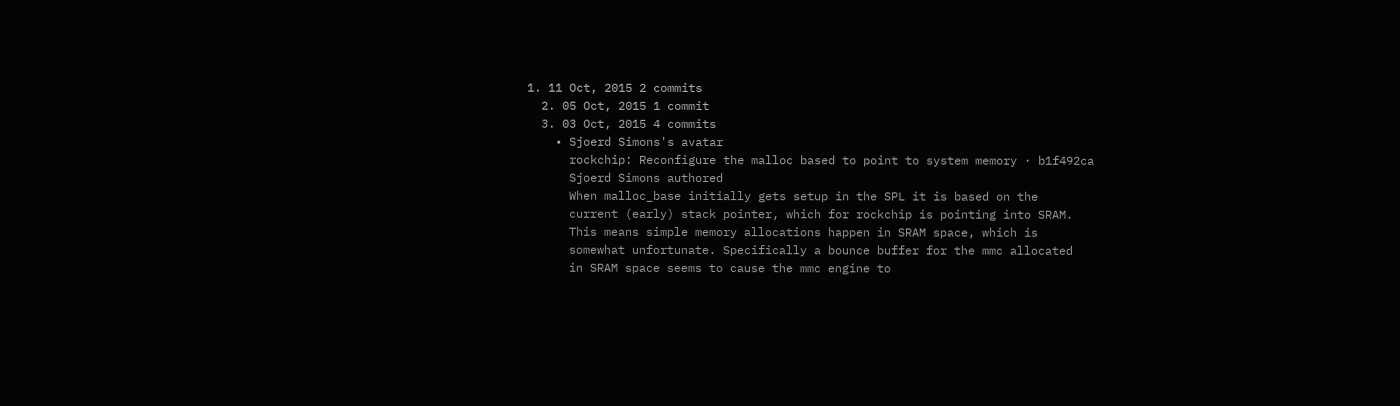1. 11 Oct, 2015 2 commits
  2. 05 Oct, 2015 1 commit
  3. 03 Oct, 2015 4 commits
    • Sjoerd Simons's avatar
      rockchip: Reconfigure the malloc based to point to system memory · b1f492ca
      Sjoerd Simons authored
      When malloc_base initially gets setup in the SPL it is based on the
      current (early) stack pointer, which for rockchip is pointing into SRAM.
      This means simple memory allocations happen in SRAM space, which is
      somewhat unfortunate. Specifically a bounce buffer for the mmc allocated
      in SRAM space seems to cause the mmc engine to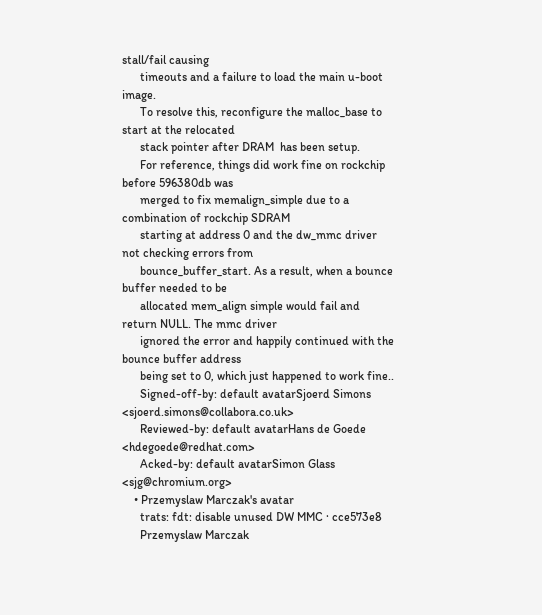stall/fail causing
      timeouts and a failure to load the main u-boot image.
      To resolve this, reconfigure the malloc_base to start at the relocated
      stack pointer after DRAM  has been setup.
      For reference, things did work fine on rockchip before 596380db was
      merged to fix memalign_simple due to a combination of rockchip SDRAM
      starting at address 0 and the dw_mmc driver not checking errors from
      bounce_buffer_start. As a result, when a bounce buffer needed to be
      allocated mem_align simple would fail and return NULL. The mmc driver
      ignored the error and happily continued with the bounce buffer address
      being set to 0, which just happened to work fine..
      Signed-off-by: default avatarSjoerd Simons <sjoerd.simons@collabora.co.uk>
      Reviewed-by: default avatarHans de Goede <hdegoede@redhat.com>
      Acked-by: default avatarSimon Glass <sjg@chromium.org>
    • Przemyslaw Marczak's avatar
      trats: fdt: disable unused DW MMC · cce573e8
      Przemyslaw Marczak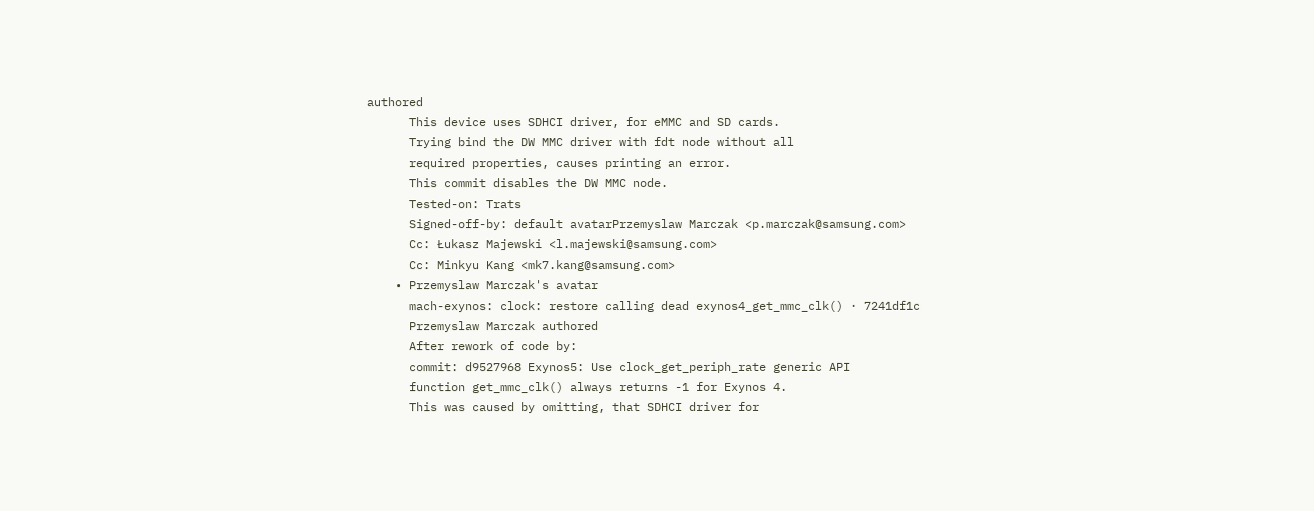authored
      This device uses SDHCI driver, for eMMC and SD cards.
      Trying bind the DW MMC driver with fdt node without all
      required properties, causes printing an error.
      This commit disables the DW MMC node.
      Tested-on: Trats
      Signed-off-by: default avatarPrzemyslaw Marczak <p.marczak@samsung.com>
      Cc: Łukasz Majewski <l.majewski@samsung.com>
      Cc: Minkyu Kang <mk7.kang@samsung.com>
    • Przemyslaw Marczak's avatar
      mach-exynos: clock: restore calling dead exynos4_get_mmc_clk() · 7241df1c
      Przemyslaw Marczak authored
      After rework of code by:
      commit: d9527968 Exynos5: Use clock_get_periph_rate generic API
      function get_mmc_clk() always returns -1 for Exynos 4.
      This was caused by omitting, that SDHCI driver for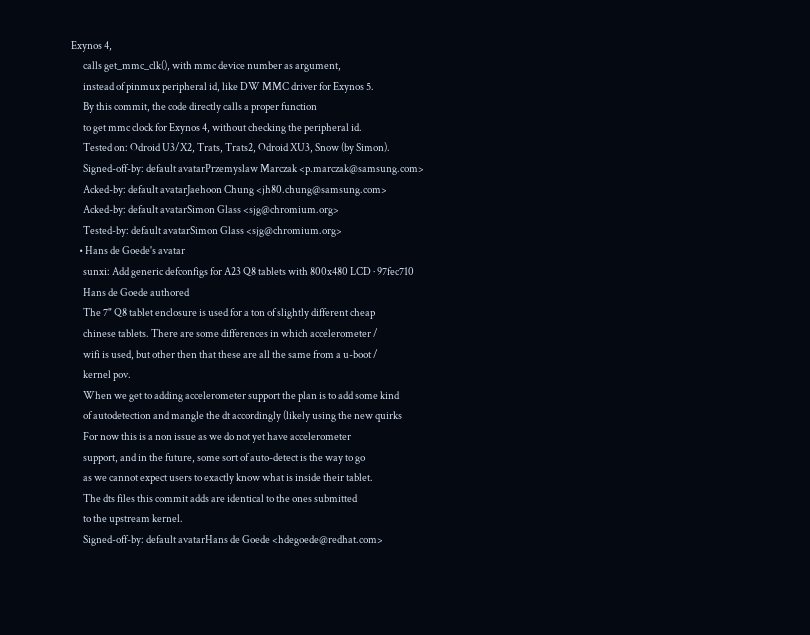Exynos 4,
      calls get_mmc_clk(), with mmc device number as argument,
      instead of pinmux peripheral id, like DW MMC driver for Exynos 5.
      By this commit, the code directly calls a proper function
      to get mmc clock for Exynos 4, without checking the peripheral id.
      Tested on: Odroid U3/X2, Trats, Trats2, Odroid XU3, Snow (by Simon).
      Signed-off-by: default avatarPrzemyslaw Marczak <p.marczak@samsung.com>
      Acked-by: default avatarJaehoon Chung <jh80.chung@samsung.com>
      Acked-by: default avatarSimon Glass <sjg@chromium.org>
      Tested-by: default avatarSimon Glass <sjg@chromium.org>
    • Hans de Goede's avatar
      sunxi: Add generic defconfigs for A23 Q8 tablets with 800x480 LCD · 97fec710
      Hans de Goede authored
      The 7" Q8 tablet enclosure is used for a ton of slightly different cheap
      chinese tablets. There are some differences in which accelerometer /
      wifi is used, but other then that these are all the same from a u-boot /
      kernel pov.
      When we get to adding accelerometer support the plan is to add some kind
      of autodetection and mangle the dt accordingly (likely using the new quirks
      For now this is a non issue as we do not yet have accelerometer
      support, and in the future, some sort of auto-detect is the way to go
      as we cannot expect users to exactly know what is inside their tablet.
      The dts files this commit adds are identical to the ones submitted
      to the upstream kernel.
      Signed-off-by: default avatarHans de Goede <hdegoede@redhat.com>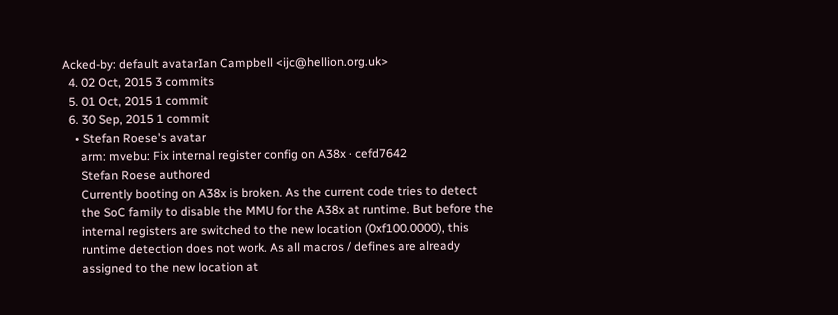Acked-by: default avatarIan Campbell <ijc@hellion.org.uk>
  4. 02 Oct, 2015 3 commits
  5. 01 Oct, 2015 1 commit
  6. 30 Sep, 2015 1 commit
    • Stefan Roese's avatar
      arm: mvebu: Fix internal register config on A38x · cefd7642
      Stefan Roese authored
      Currently booting on A38x is broken. As the current code tries to detect
      the SoC family to disable the MMU for the A38x at runtime. But before the
      internal registers are switched to the new location (0xf100.0000), this
      runtime detection does not work. As all macros / defines are already
      assigned to the new location at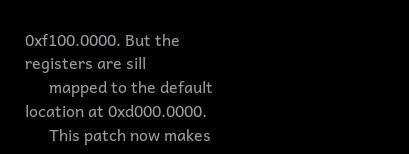0xf100.0000. But the registers are sill
      mapped to the default location at 0xd000.0000.
      This patch now makes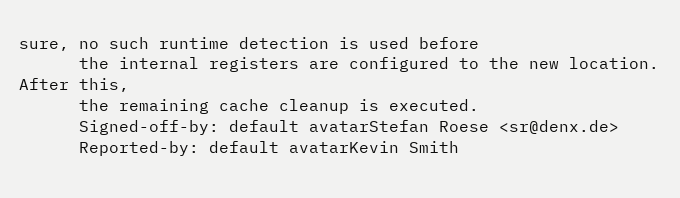sure, no such runtime detection is used before
      the internal registers are configured to the new location. After this,
      the remaining cache cleanup is executed.
      Signed-off-by: default avatarStefan Roese <sr@denx.de>
      Reported-by: default avatarKevin Smith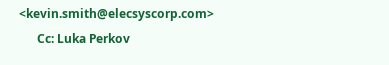<kevin.smith@elecsyscorp.com>
      Cc: Luka Perkov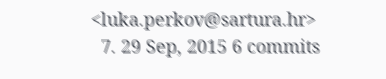<luka.perkov@sartura.hr>
  7. 29 Sep, 2015 6 commits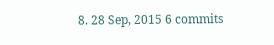8. 28 Sep, 2015 6 commits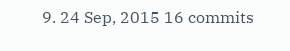9. 24 Sep, 2015 16 commits